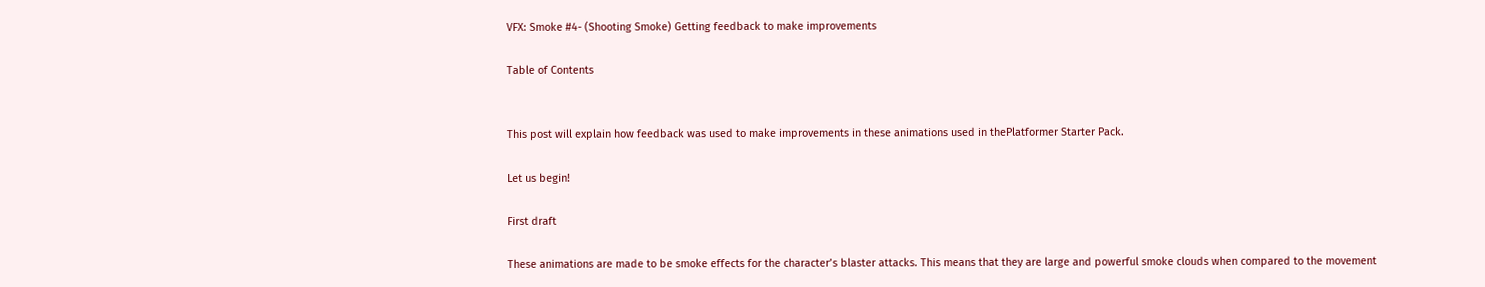VFX: Smoke #4- (Shooting Smoke) Getting feedback to make improvements

Table of Contents


This post will explain how feedback was used to make improvements in these animations used in thePlatformer Starter Pack.

Let us begin!

First draft

These animations are made to be smoke effects for the character’s blaster attacks. This means that they are large and powerful smoke clouds when compared to the movement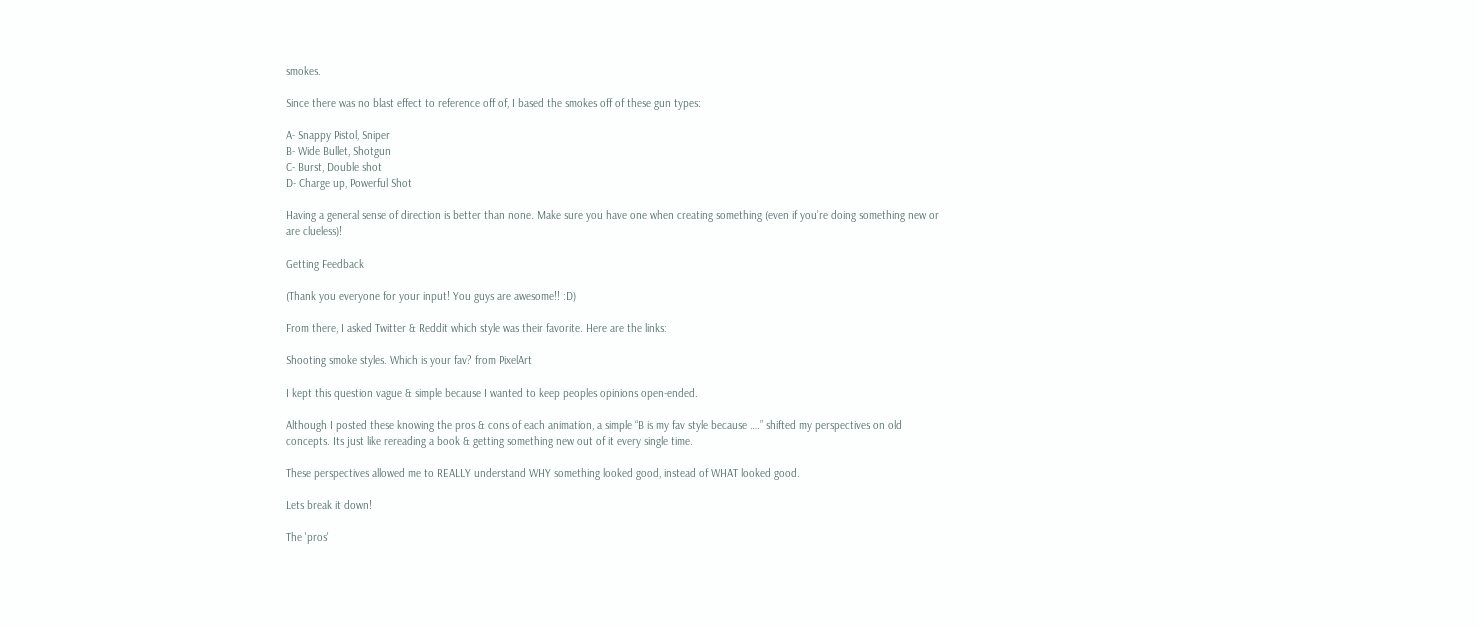smokes.

Since there was no blast effect to reference off of, I based the smokes off of these gun types:

A- Snappy Pistol, Sniper
B- Wide Bullet, Shotgun
C- Burst, Double shot
D- Charge up, Powerful Shot

Having a general sense of direction is better than none. Make sure you have one when creating something (even if you’re doing something new or are clueless)!

Getting Feedback

(Thank you everyone for your input! You guys are awesome!! :D)

From there, I asked Twitter & Reddit which style was their favorite. Here are the links:

Shooting smoke styles. Which is your fav? from PixelArt

I kept this question vague & simple because I wanted to keep peoples opinions open-ended.

Although I posted these knowing the pros & cons of each animation, a simple “B is my fav style because ….” shifted my perspectives on old concepts. Its just like rereading a book & getting something new out of it every single time.

These perspectives allowed me to REALLY understand WHY something looked good, instead of WHAT looked good.

Lets break it down!

The 'pros'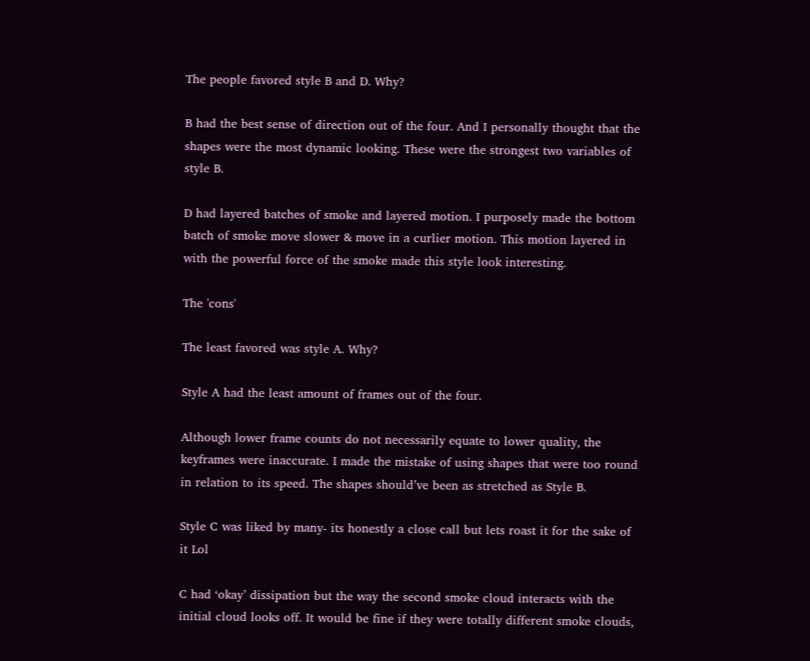The people favored style B and D. Why?

B had the best sense of direction out of the four. And I personally thought that the shapes were the most dynamic looking. These were the strongest two variables of style B.

D had layered batches of smoke and layered motion. I purposely made the bottom batch of smoke move slower & move in a curlier motion. This motion layered in with the powerful force of the smoke made this style look interesting.

The 'cons'

The least favored was style A. Why?

Style A had the least amount of frames out of the four.

Although lower frame counts do not necessarily equate to lower quality, the keyframes were inaccurate. I made the mistake of using shapes that were too round in relation to its speed. The shapes should’ve been as stretched as Style B.

Style C was liked by many- its honestly a close call but lets roast it for the sake of it Lol

C had ‘okay’ dissipation but the way the second smoke cloud interacts with the initial cloud looks off. It would be fine if they were totally different smoke clouds,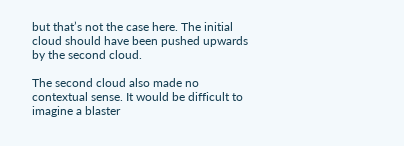but that’s not the case here. The initial cloud should have been pushed upwards by the second cloud.

The second cloud also made no contextual sense. It would be difficult to imagine a blaster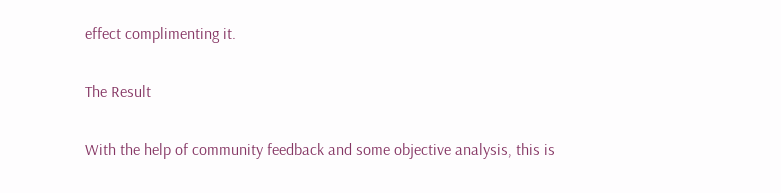effect complimenting it.

The Result

With the help of community feedback and some objective analysis, this is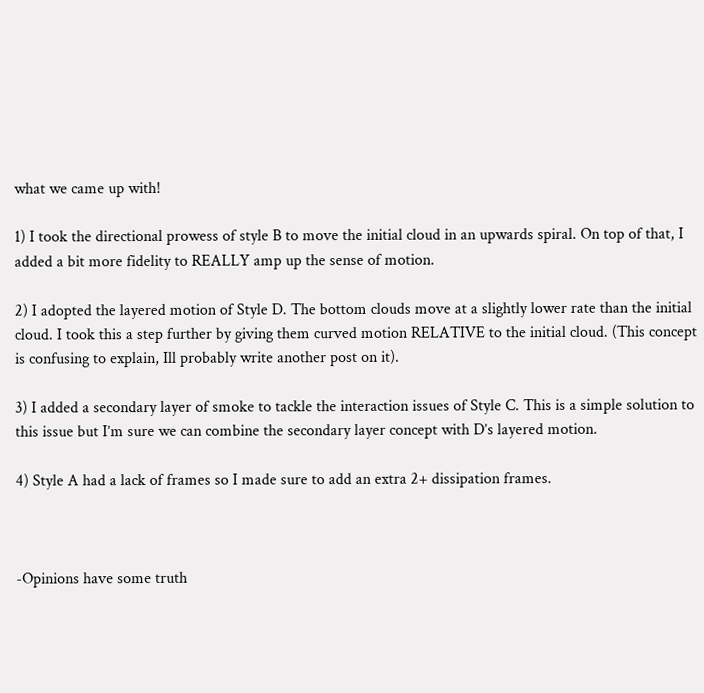what we came up with!

1) I took the directional prowess of style B to move the initial cloud in an upwards spiral. On top of that, I added a bit more fidelity to REALLY amp up the sense of motion.

2) I adopted the layered motion of Style D. The bottom clouds move at a slightly lower rate than the initial cloud. I took this a step further by giving them curved motion RELATIVE to the initial cloud. (This concept is confusing to explain, Ill probably write another post on it).

3) I added a secondary layer of smoke to tackle the interaction issues of Style C. This is a simple solution to this issue but I’m sure we can combine the secondary layer concept with D’s layered motion.

4) Style A had a lack of frames so I made sure to add an extra 2+ dissipation frames.



-Opinions have some truth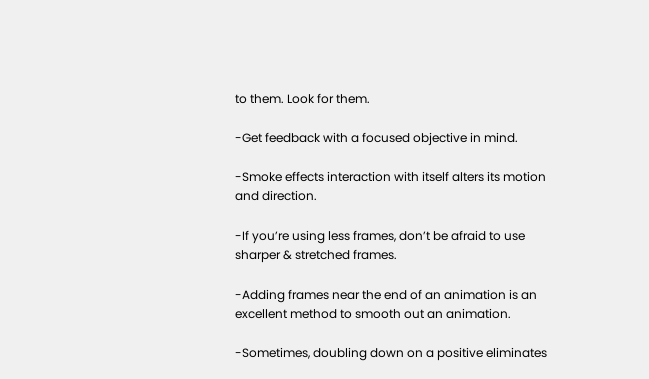to them. Look for them.

-Get feedback with a focused objective in mind.

-Smoke effects interaction with itself alters its motion and direction.

-If you’re using less frames, don’t be afraid to use sharper & stretched frames.

-Adding frames near the end of an animation is an excellent method to smooth out an animation.

-Sometimes, doubling down on a positive eliminates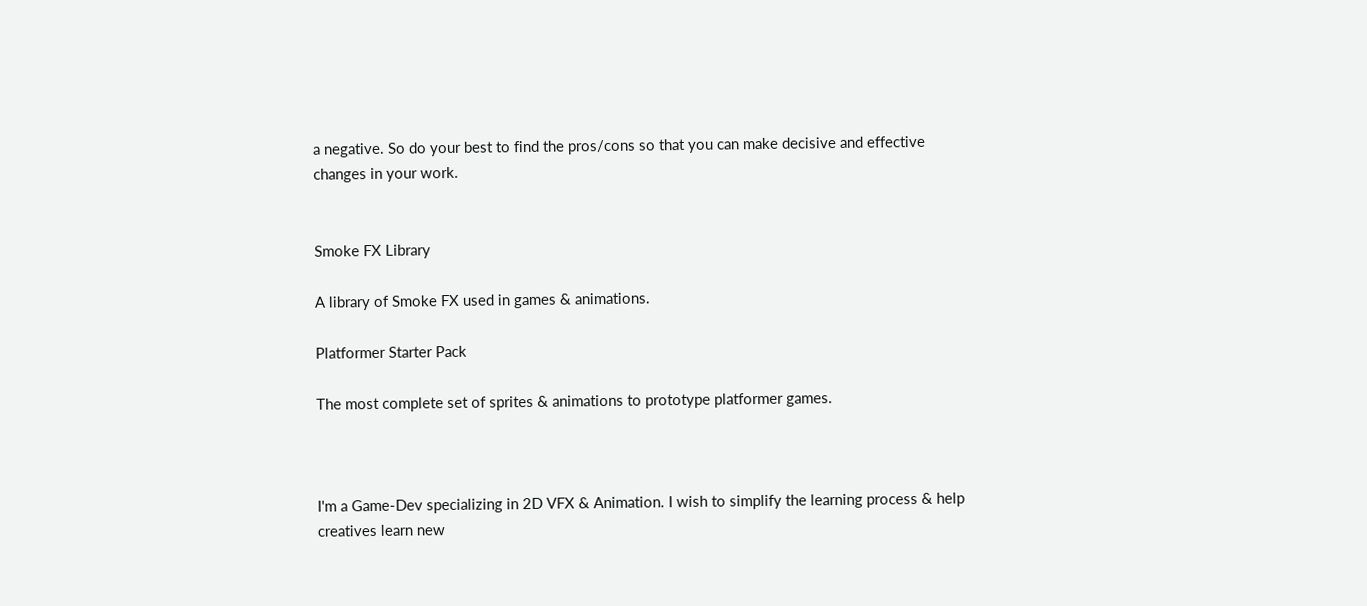a negative. So do your best to find the pros/cons so that you can make decisive and effective changes in your work.


Smoke FX Library

A library of Smoke FX used in games & animations.

Platformer Starter Pack

The most complete set of sprites & animations to prototype platformer games.



I'm a Game-Dev specializing in 2D VFX & Animation. I wish to simplify the learning process & help creatives learn new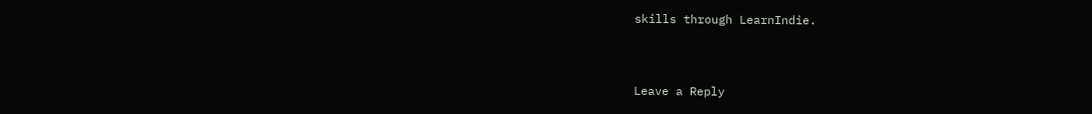skills through LearnIndie.


Leave a Reply